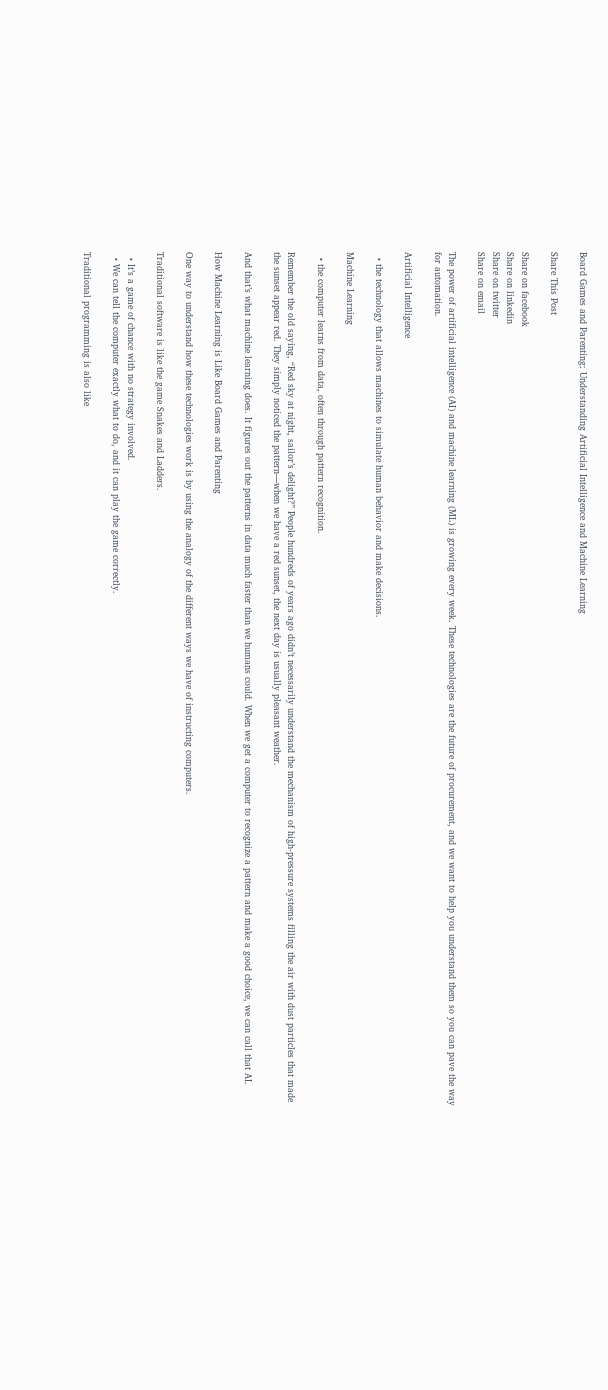Board Games and Parenting: Understanding Artificial Intelligence and Machine Learning

Share This Post

Share on facebook
Share on linkedin
Share on twitter
Share on email

The power of artificial intelligence (AI) and machine learning (ML) is growing every week. These technologies are the future of procurement, and we want to help you understand them so you can pave the way for automation.

Artificial Intelligence

  • the technology that allows machines to simulate human behavior and make decisions.

Machine Learning

  • the computer learns from data, often through pattern recognition.

Remember the old saying, “Red sky at night, sailor’s delight?” People hundreds of years ago didn’t necessarily understand the mechanism of high-pressure systems filling the air with dust particles that made the sunset appear red. They simply noticed the pattern—when we have a red sunset, the next day is usually pleasant weather.

And that’s what machine learning does. It figures out the patterns in data much faster than we humans could. When we get a computer to recognize a pattern and make a good choice, we can call that AI.

How Machine Learning is Like Board Games and Parenting

One way to understand how these technologies work is by using the analogy of the different ways we have of instructing computers.

Traditional software is like the game Snakes and Ladders.

  • It’s a game of chance with no strategy involved.
  • We can tell the computer exactly what to do, and it can play the game correctly.

Traditional programming is also like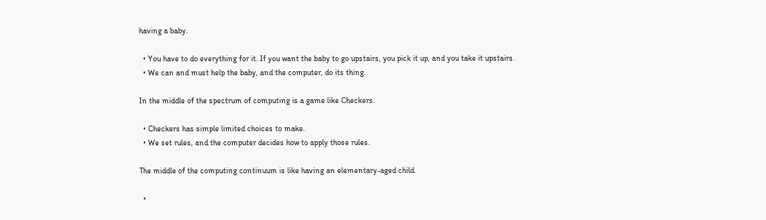having a baby.

  • You have to do everything for it. If you want the baby to go upstairs, you pick it up, and you take it upstairs.
  • We can and must help the baby, and the computer, do its thing.

In the middle of the spectrum of computing is a game like Checkers.

  • Checkers has simple limited choices to make.
  • We set rules, and the computer decides how to apply those rules.

The middle of the computing continuum is like having an elementary-aged child.

  •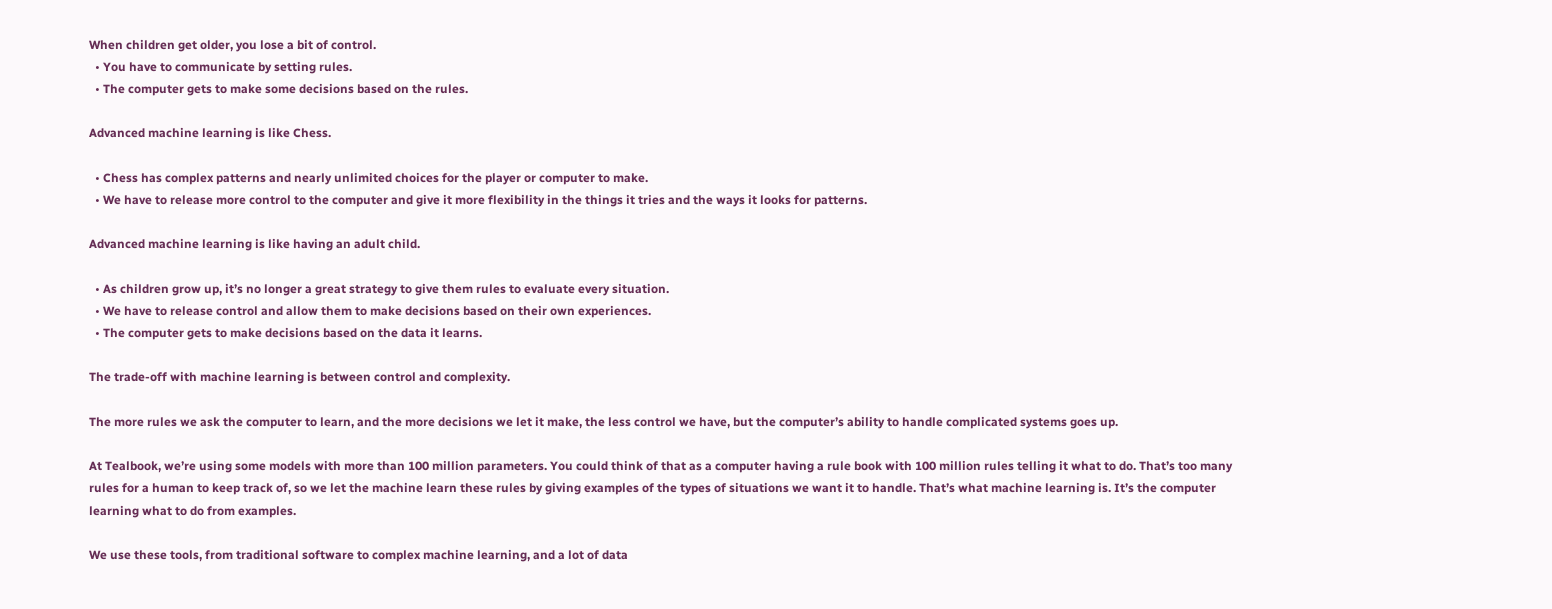When children get older, you lose a bit of control.
  • You have to communicate by setting rules.
  • The computer gets to make some decisions based on the rules.

Advanced machine learning is like Chess.

  • Chess has complex patterns and nearly unlimited choices for the player or computer to make.
  • We have to release more control to the computer and give it more flexibility in the things it tries and the ways it looks for patterns.

Advanced machine learning is like having an adult child.

  • As children grow up, it’s no longer a great strategy to give them rules to evaluate every situation.
  • We have to release control and allow them to make decisions based on their own experiences.
  • The computer gets to make decisions based on the data it learns.

The trade-off with machine learning is between control and complexity.

The more rules we ask the computer to learn, and the more decisions we let it make, the less control we have, but the computer’s ability to handle complicated systems goes up.

At Tealbook, we’re using some models with more than 100 million parameters. You could think of that as a computer having a rule book with 100 million rules telling it what to do. That’s too many rules for a human to keep track of, so we let the machine learn these rules by giving examples of the types of situations we want it to handle. That’s what machine learning is. It’s the computer learning what to do from examples.

We use these tools, from traditional software to complex machine learning, and a lot of data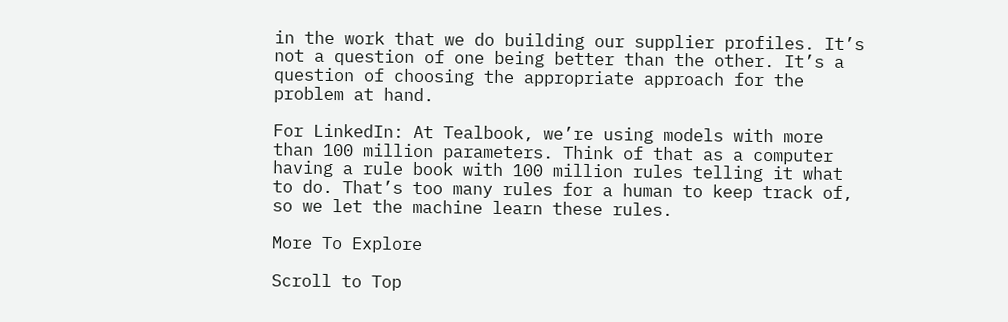in the work that we do building our supplier profiles. It’s not a question of one being better than the other. It’s a question of choosing the appropriate approach for the problem at hand.

For LinkedIn: At Tealbook, we’re using models with more than 100 million parameters. Think of that as a computer having a rule book with 100 million rules telling it what to do. That’s too many rules for a human to keep track of, so we let the machine learn these rules.

More To Explore

Scroll to Top